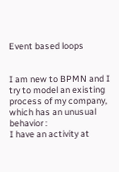Event based loops


I am new to BPMN and I try to model an existing process of my company, which has an unusual behavior :
I have an activity at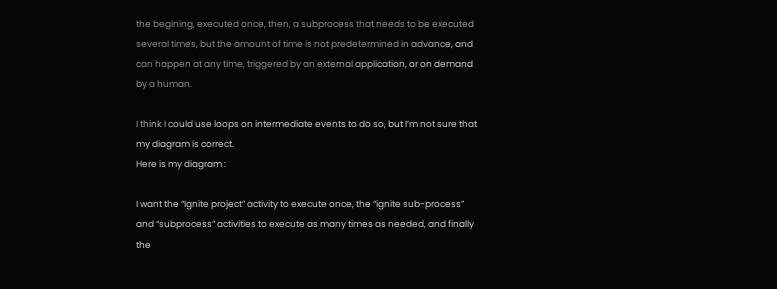the begining, executed once, then, a subprocess that needs to be executed several times, but the amount of time is not predetermined in advance, and can happen at any time, triggered by an external application, or on demand by a human.

I think I could use loops on intermediate events to do so, but I’m not sure that my diagram is correct.
Here is my diagram :

I want the “Ignite project” activity to execute once, the “ignite sub-process” and “subprocess” activities to execute as many times as needed, and finally the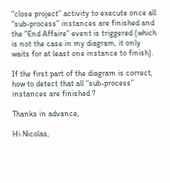“close project” activity to execute once all “sub-process” instances are finished and the “End Affaire” event is triggered (which is not the case in my diagram, it only waits for at least one instance to finish).

If the first part of the diagram is correct, how to detect that all “sub-process” instances are finished ?

Thanks in advance,

Hi Nicolas,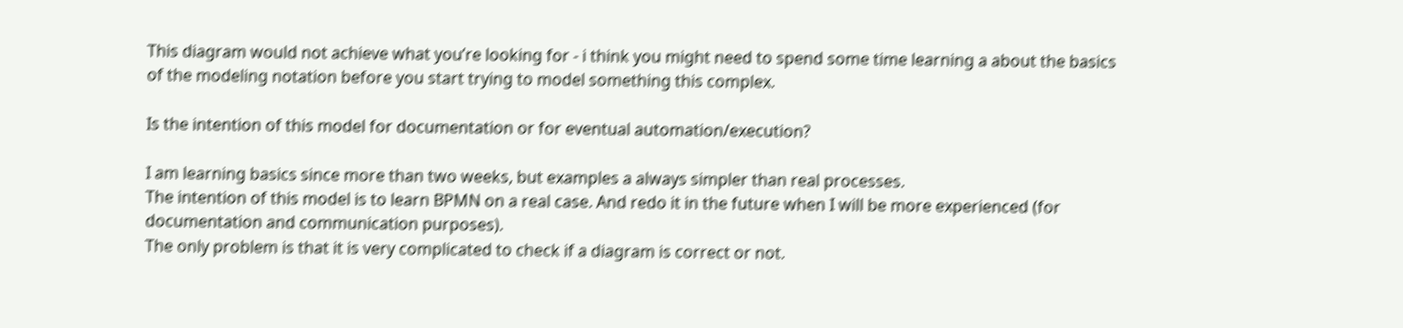This diagram would not achieve what you’re looking for - i think you might need to spend some time learning a about the basics of the modeling notation before you start trying to model something this complex.

Is the intention of this model for documentation or for eventual automation/execution?

I am learning basics since more than two weeks, but examples a always simpler than real processes.
The intention of this model is to learn BPMN on a real case. And redo it in the future when I will be more experienced (for documentation and communication purposes).
The only problem is that it is very complicated to check if a diagram is correct or not.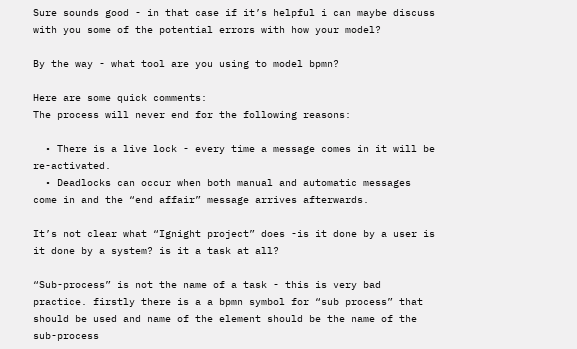Sure sounds good - in that case if it’s helpful i can maybe discuss with you some of the potential errors with how your model?

By the way - what tool are you using to model bpmn?

Here are some quick comments:
The process will never end for the following reasons:

  • There is a live lock - every time a message comes in it will be re-activated.
  • Deadlocks can occur when both manual and automatic messages come in and the “end affair” message arrives afterwards.

It’s not clear what “Ignight project” does -is it done by a user is it done by a system? is it a task at all?

“Sub-process” is not the name of a task - this is very bad practice. firstly there is a a bpmn symbol for “sub process” that should be used and name of the element should be the name of the sub-process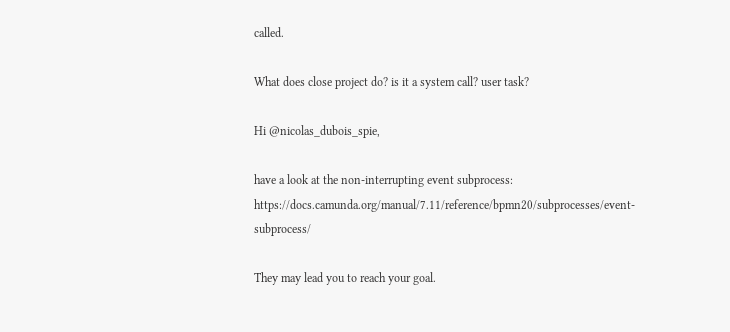called.

What does close project do? is it a system call? user task?

Hi @nicolas_dubois_spie,

have a look at the non-interrupting event subprocess: https://docs.camunda.org/manual/7.11/reference/bpmn20/subprocesses/event-subprocess/

They may lead you to reach your goal.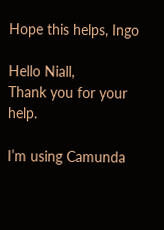Hope this helps, Ingo

Hello Niall,
Thank you for your help.

I’m using Camunda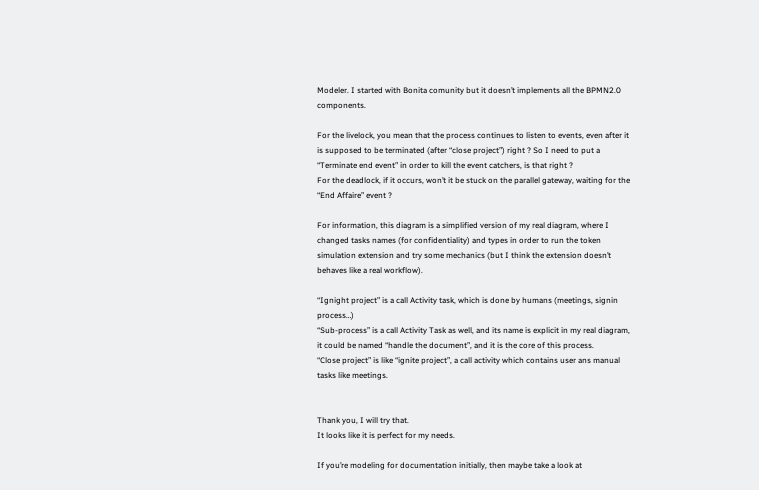Modeler. I started with Bonita comunity but it doesn’t implements all the BPMN2.0 components.

For the livelock, you mean that the process continues to listen to events, even after it is supposed to be terminated (after “close project”) right ? So I need to put a “Terminate end event” in order to kill the event catchers, is that right ?
For the deadlock, if it occurs, won’t it be stuck on the parallel gateway, waiting for the “End Affaire” event ?

For information, this diagram is a simplified version of my real diagram, where I changed tasks names (for confidentiality) and types in order to run the token simulation extension and try some mechanics (but I think the extension doesn’t behaves like a real workflow).

“Ignight project” is a call Activity task, which is done by humans (meetings, signin process…)
“Sub-process” is a call Activity Task as well, and its name is explicit in my real diagram, it could be named “handle the document”, and it is the core of this process.
“Close project” is like “ignite project”, a call activity which contains user ans manual tasks like meetings.


Thank you, I will try that.
It looks like it is perfect for my needs.

If you’re modeling for documentation initially, then maybe take a look at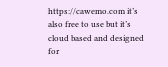https://cawemo.com it’s also free to use but it’s cloud based and designed for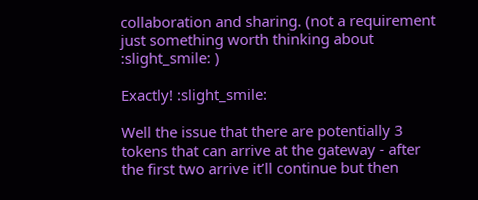collaboration and sharing. (not a requirement just something worth thinking about :slight_smile: )

Exactly! :slight_smile:

Well the issue that there are potentially 3 tokens that can arrive at the gateway - after the first two arrive it’ll continue but then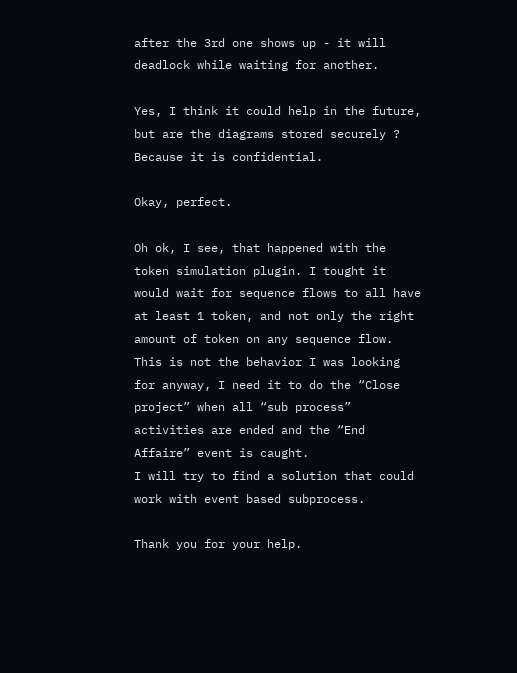after the 3rd one shows up - it will deadlock while waiting for another.

Yes, I think it could help in the future, but are the diagrams stored securely ? Because it is confidential.

Okay, perfect.

Oh ok, I see, that happened with the token simulation plugin. I tought it would wait for sequence flows to all have at least 1 token, and not only the right amount of token on any sequence flow.
This is not the behavior I was looking for anyway, I need it to do the “Close project” when all “sub process” activities are ended and the “End Affaire” event is caught.
I will try to find a solution that could work with event based subprocess.

Thank you for your help.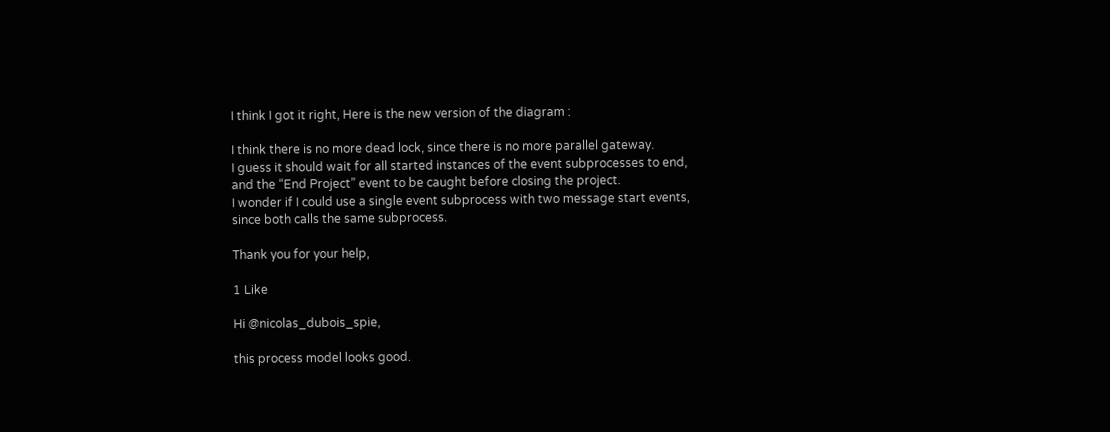I think I got it right, Here is the new version of the diagram :

I think there is no more dead lock, since there is no more parallel gateway.
I guess it should wait for all started instances of the event subprocesses to end, and the “End Project” event to be caught before closing the project.
I wonder if I could use a single event subprocess with two message start events, since both calls the same subprocess.

Thank you for your help,

1 Like

Hi @nicolas_dubois_spie,

this process model looks good.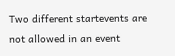Two different startevents are not allowed in an event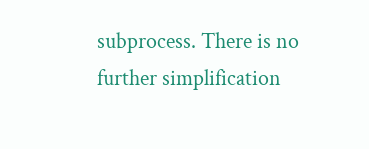subprocess. There is no further simplification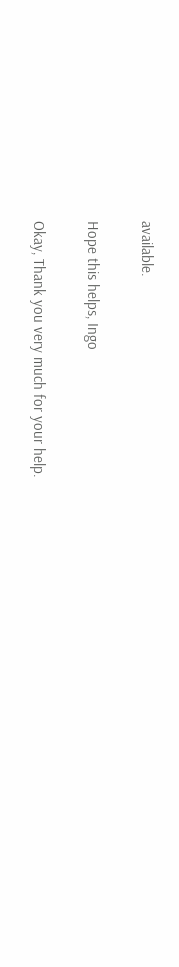available.

Hope this helps, Ingo

Okay, Thank you very much for your help.